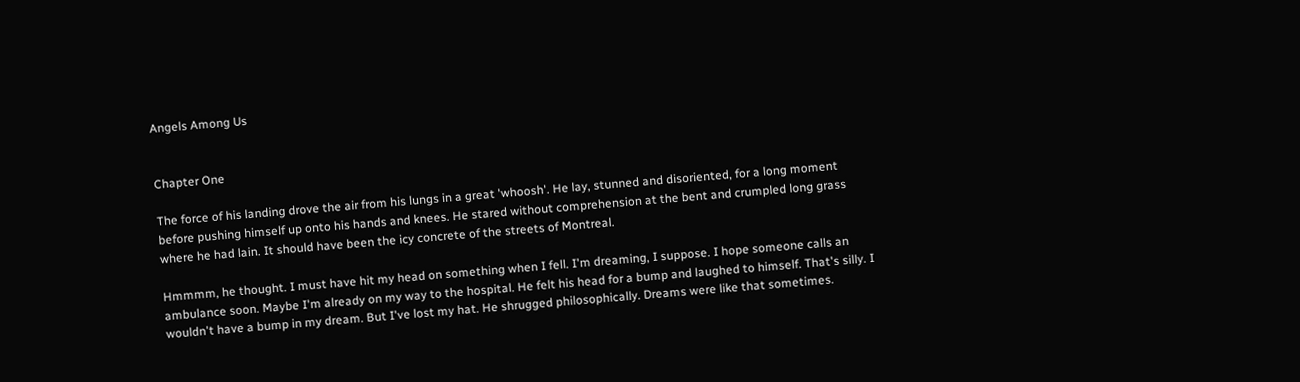Angels Among Us


Chapter One

The force of his landing drove the air from his lungs in a great 'whoosh'. He lay, stunned and disoriented, for a long moment before pushing himself up onto his hands and knees. He stared without comprehension at the bent and crumpled long grass where he had lain. It should have been the icy concrete of the streets of Montreal.

Hmmmm, he thought. I must have hit my head on something when I fell. I'm dreaming, I suppose. I hope someone calls an ambulance soon. Maybe I'm already on my way to the hospital. He felt his head for a bump and laughed to himself. That's silly. I wouldn't have a bump in my dream. But I've lost my hat. He shrugged philosophically. Dreams were like that sometimes.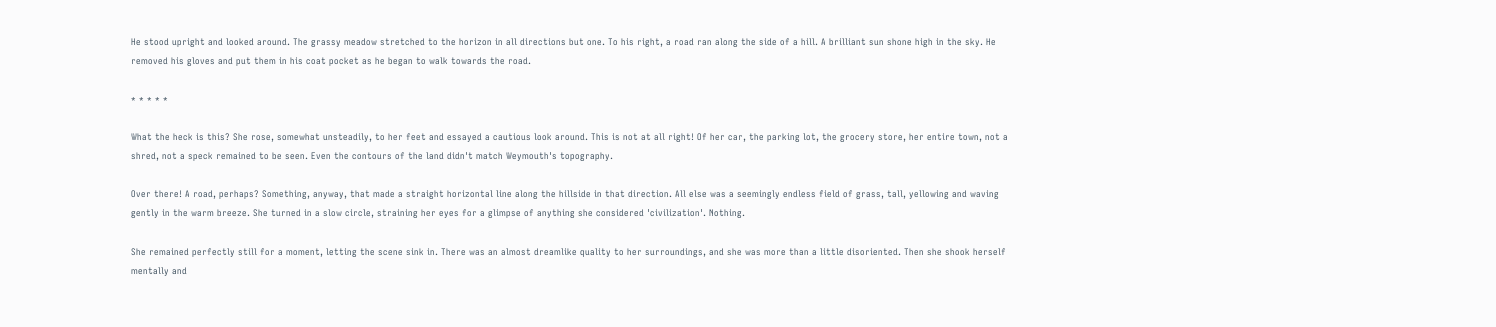He stood upright and looked around. The grassy meadow stretched to the horizon in all directions but one. To his right, a road ran along the side of a hill. A brilliant sun shone high in the sky. He removed his gloves and put them in his coat pocket as he began to walk towards the road.

* * * * *

What the heck is this? She rose, somewhat unsteadily, to her feet and essayed a cautious look around. This is not at all right! Of her car, the parking lot, the grocery store, her entire town, not a shred, not a speck remained to be seen. Even the contours of the land didn't match Weymouth's topography.

Over there! A road, perhaps? Something, anyway, that made a straight horizontal line along the hillside in that direction. All else was a seemingly endless field of grass, tall, yellowing and waving gently in the warm breeze. She turned in a slow circle, straining her eyes for a glimpse of anything she considered 'civilization'. Nothing.

She remained perfectly still for a moment, letting the scene sink in. There was an almost dreamlike quality to her surroundings, and she was more than a little disoriented. Then she shook herself mentally and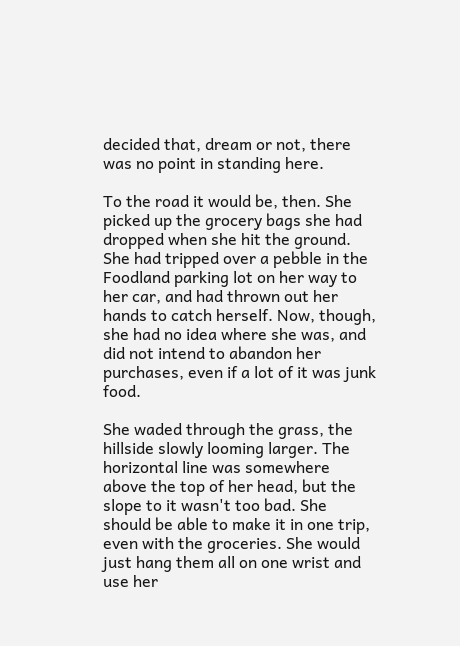decided that, dream or not, there was no point in standing here.

To the road it would be, then. She picked up the grocery bags she had dropped when she hit the ground. She had tripped over a pebble in the Foodland parking lot on her way to her car, and had thrown out her hands to catch herself. Now, though, she had no idea where she was, and did not intend to abandon her purchases, even if a lot of it was junk food.

She waded through the grass, the hillside slowly looming larger. The horizontal line was somewhere above the top of her head, but the slope to it wasn't too bad. She should be able to make it in one trip, even with the groceries. She would just hang them all on one wrist and use her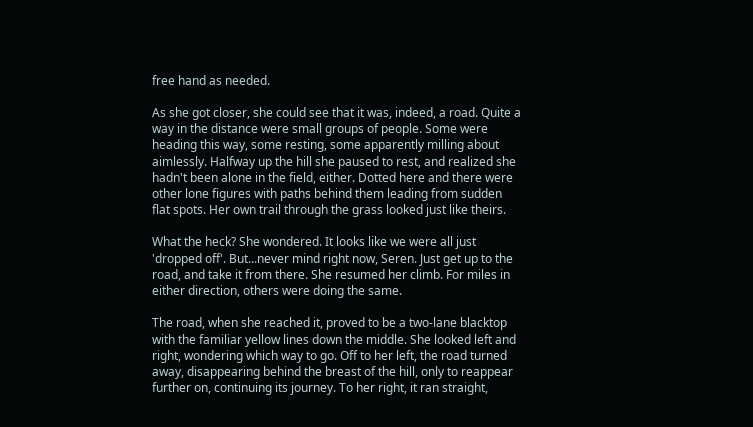free hand as needed.

As she got closer, she could see that it was, indeed, a road. Quite a way in the distance were small groups of people. Some were heading this way, some resting, some apparently milling about aimlessly. Halfway up the hill she paused to rest, and realized she hadn't been alone in the field, either. Dotted here and there were other lone figures with paths behind them leading from sudden flat spots. Her own trail through the grass looked just like theirs.

What the heck? She wondered. It looks like we were all just 'dropped off'. But...never mind right now, Seren. Just get up to the road, and take it from there. She resumed her climb. For miles in either direction, others were doing the same.

The road, when she reached it, proved to be a two-lane blacktop with the familiar yellow lines down the middle. She looked left and right, wondering which way to go. Off to her left, the road turned away, disappearing behind the breast of the hill, only to reappear further on, continuing its journey. To her right, it ran straight,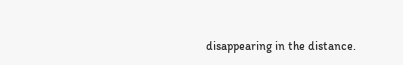disappearing in the distance.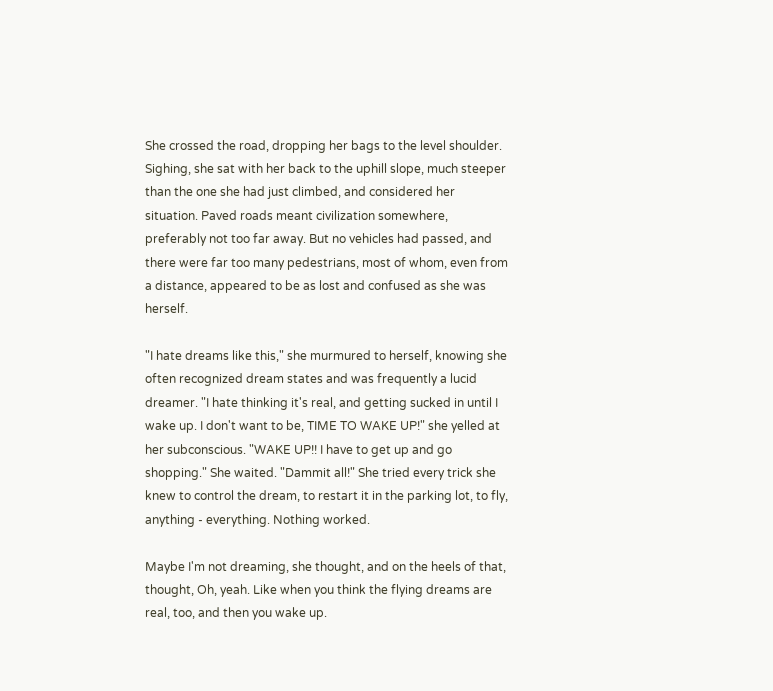She crossed the road, dropping her bags to the level shoulder. Sighing, she sat with her back to the uphill slope, much steeper than the one she had just climbed, and considered her situation. Paved roads meant civilization somewhere, preferably not too far away. But no vehicles had passed, and there were far too many pedestrians, most of whom, even from a distance, appeared to be as lost and confused as she was herself.

"I hate dreams like this," she murmured to herself, knowing she often recognized dream states and was frequently a lucid dreamer. "I hate thinking it's real, and getting sucked in until I wake up. I don't want to be, TIME TO WAKE UP!" she yelled at her subconscious. "WAKE UP!! I have to get up and go shopping." She waited. "Dammit all!" She tried every trick she knew to control the dream, to restart it in the parking lot, to fly, anything - everything. Nothing worked.

Maybe I'm not dreaming, she thought, and on the heels of that, thought, Oh, yeah. Like when you think the flying dreams are real, too, and then you wake up.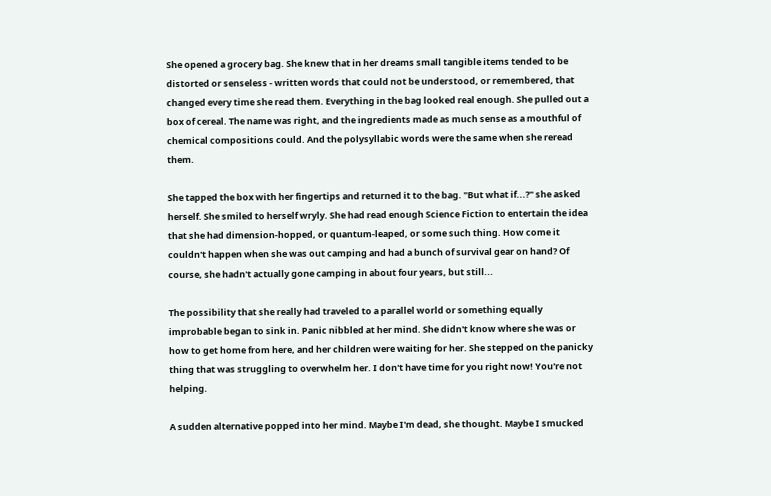She opened a grocery bag. She knew that in her dreams small tangible items tended to be distorted or senseless - written words that could not be understood, or remembered, that changed every time she read them. Everything in the bag looked real enough. She pulled out a box of cereal. The name was right, and the ingredients made as much sense as a mouthful of chemical compositions could. And the polysyllabic words were the same when she reread them.

She tapped the box with her fingertips and returned it to the bag. "But what if...?" she asked herself. She smiled to herself wryly. She had read enough Science Fiction to entertain the idea that she had dimension-hopped, or quantum-leaped, or some such thing. How come it couldn't happen when she was out camping and had a bunch of survival gear on hand? Of course, she hadn't actually gone camping in about four years, but still...

The possibility that she really had traveled to a parallel world or something equally improbable began to sink in. Panic nibbled at her mind. She didn't know where she was or how to get home from here, and her children were waiting for her. She stepped on the panicky thing that was struggling to overwhelm her. I don't have time for you right now! You're not helping.

A sudden alternative popped into her mind. Maybe I'm dead, she thought. Maybe I smucked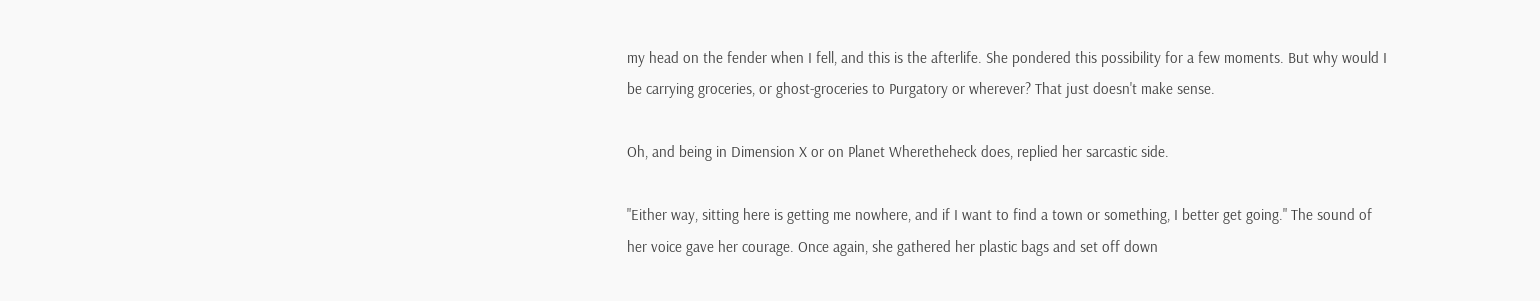my head on the fender when I fell, and this is the afterlife. She pondered this possibility for a few moments. But why would I be carrying groceries, or ghost-groceries to Purgatory or wherever? That just doesn't make sense.

Oh, and being in Dimension X or on Planet Wheretheheck does, replied her sarcastic side.

"Either way, sitting here is getting me nowhere, and if I want to find a town or something, I better get going." The sound of her voice gave her courage. Once again, she gathered her plastic bags and set off down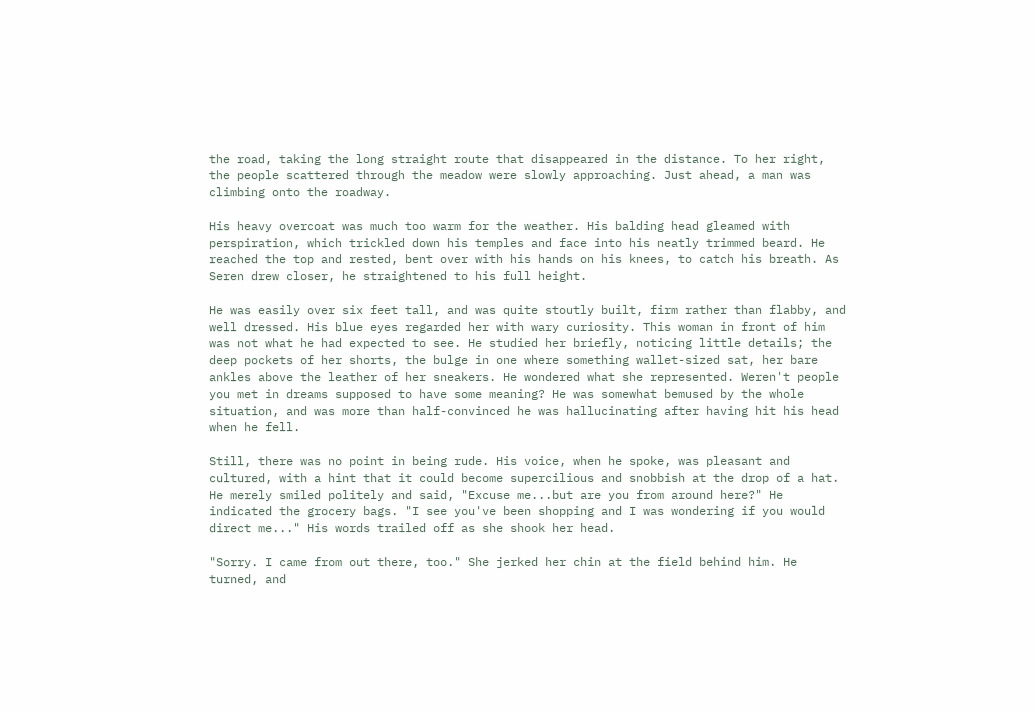the road, taking the long straight route that disappeared in the distance. To her right, the people scattered through the meadow were slowly approaching. Just ahead, a man was climbing onto the roadway.

His heavy overcoat was much too warm for the weather. His balding head gleamed with perspiration, which trickled down his temples and face into his neatly trimmed beard. He reached the top and rested, bent over with his hands on his knees, to catch his breath. As Seren drew closer, he straightened to his full height.

He was easily over six feet tall, and was quite stoutly built, firm rather than flabby, and well dressed. His blue eyes regarded her with wary curiosity. This woman in front of him was not what he had expected to see. He studied her briefly, noticing little details; the deep pockets of her shorts, the bulge in one where something wallet-sized sat, her bare ankles above the leather of her sneakers. He wondered what she represented. Weren't people you met in dreams supposed to have some meaning? He was somewhat bemused by the whole situation, and was more than half-convinced he was hallucinating after having hit his head when he fell.

Still, there was no point in being rude. His voice, when he spoke, was pleasant and cultured, with a hint that it could become supercilious and snobbish at the drop of a hat. He merely smiled politely and said, "Excuse me...but are you from around here?" He indicated the grocery bags. "I see you've been shopping and I was wondering if you would direct me..." His words trailed off as she shook her head.

"Sorry. I came from out there, too." She jerked her chin at the field behind him. He turned, and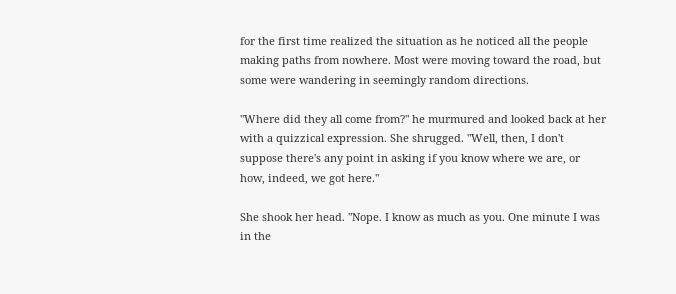for the first time realized the situation as he noticed all the people making paths from nowhere. Most were moving toward the road, but some were wandering in seemingly random directions.

"Where did they all come from?" he murmured and looked back at her with a quizzical expression. She shrugged. "Well, then, I don't suppose there's any point in asking if you know where we are, or how, indeed, we got here."

She shook her head. "Nope. I know as much as you. One minute I was in the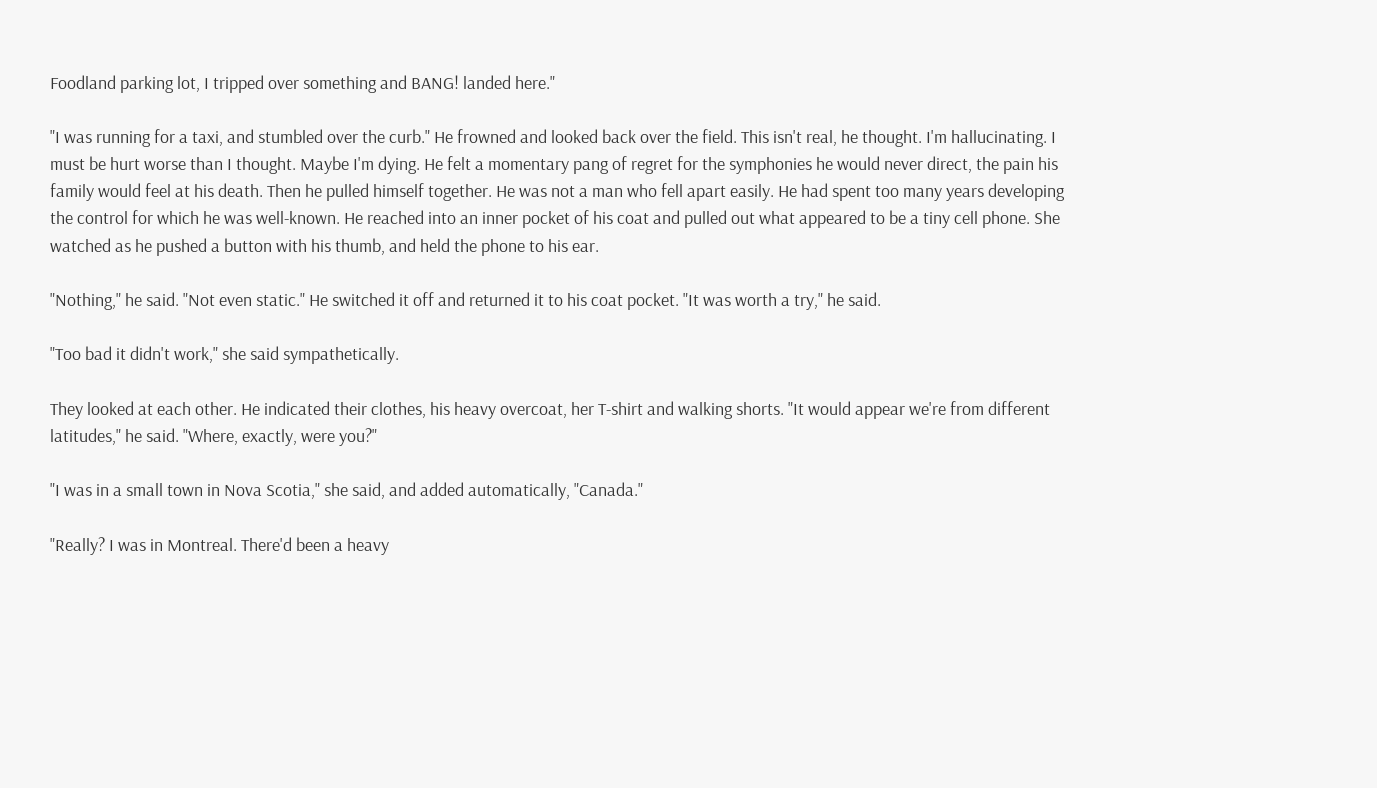Foodland parking lot, I tripped over something and BANG! landed here."

"I was running for a taxi, and stumbled over the curb." He frowned and looked back over the field. This isn't real, he thought. I'm hallucinating. I must be hurt worse than I thought. Maybe I'm dying. He felt a momentary pang of regret for the symphonies he would never direct, the pain his family would feel at his death. Then he pulled himself together. He was not a man who fell apart easily. He had spent too many years developing the control for which he was well-known. He reached into an inner pocket of his coat and pulled out what appeared to be a tiny cell phone. She watched as he pushed a button with his thumb, and held the phone to his ear.

"Nothing," he said. "Not even static." He switched it off and returned it to his coat pocket. "It was worth a try," he said.

"Too bad it didn't work," she said sympathetically.

They looked at each other. He indicated their clothes, his heavy overcoat, her T-shirt and walking shorts. "It would appear we're from different latitudes," he said. "Where, exactly, were you?"

"I was in a small town in Nova Scotia," she said, and added automatically, "Canada."

"Really? I was in Montreal. There'd been a heavy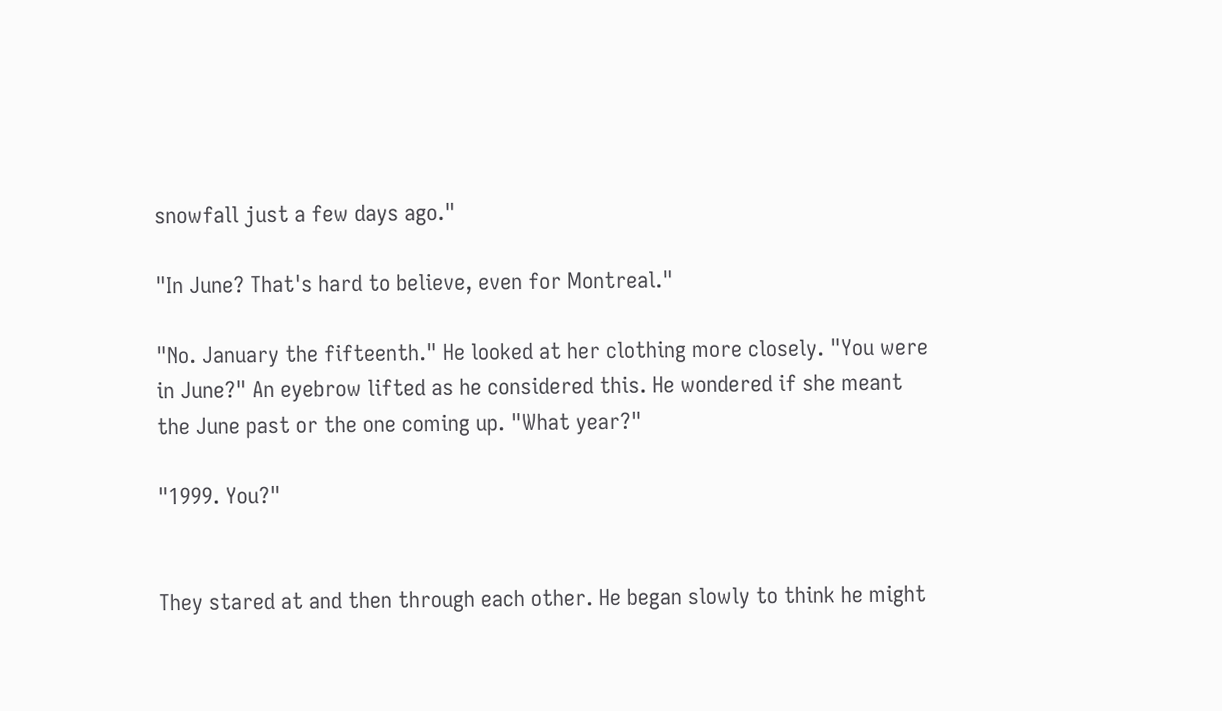snowfall just a few days ago."

"In June? That's hard to believe, even for Montreal."

"No. January the fifteenth." He looked at her clothing more closely. "You were in June?" An eyebrow lifted as he considered this. He wondered if she meant the June past or the one coming up. "What year?"

"1999. You?"


They stared at and then through each other. He began slowly to think he might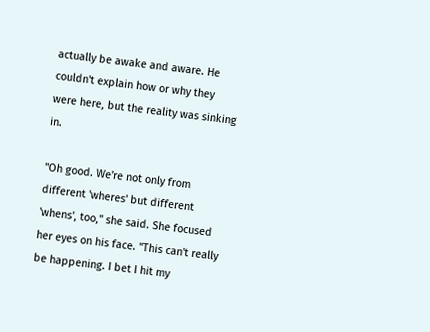actually be awake and aware. He couldn't explain how or why they were here, but the reality was sinking in.

"Oh good. We're not only from different 'wheres' but different 'whens', too," she said. She focused her eyes on his face. "This can't really be happening. I bet I hit my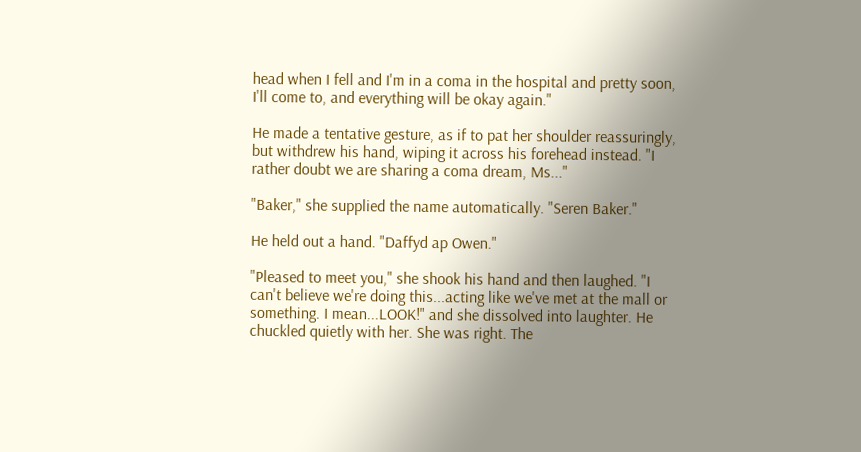head when I fell and I'm in a coma in the hospital and pretty soon, I'll come to, and everything will be okay again."

He made a tentative gesture, as if to pat her shoulder reassuringly, but withdrew his hand, wiping it across his forehead instead. "I rather doubt we are sharing a coma dream, Ms..."

"Baker," she supplied the name automatically. "Seren Baker."

He held out a hand. "Daffyd ap Owen."

"Pleased to meet you," she shook his hand and then laughed. "I can't believe we're doing this...acting like we've met at the mall or something. I mean...LOOK!" and she dissolved into laughter. He chuckled quietly with her. She was right. The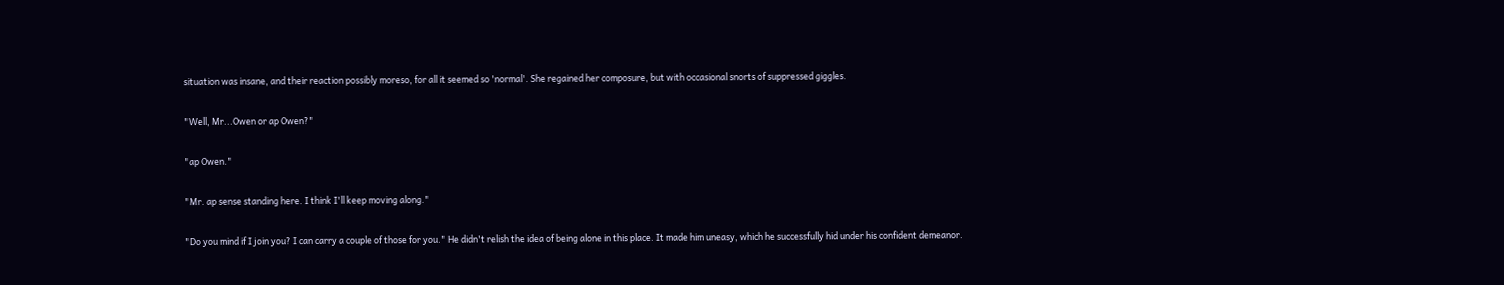situation was insane, and their reaction possibly moreso, for all it seemed so 'normal'. She regained her composure, but with occasional snorts of suppressed giggles.

"Well, Mr...Owen or ap Owen?"

"ap Owen."

"Mr. ap sense standing here. I think I'll keep moving along."

"Do you mind if I join you? I can carry a couple of those for you." He didn't relish the idea of being alone in this place. It made him uneasy, which he successfully hid under his confident demeanor.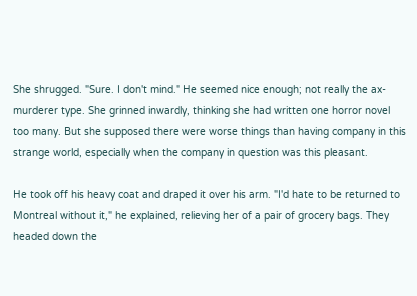She shrugged. "Sure. I don't mind." He seemed nice enough; not really the ax-murderer type. She grinned inwardly, thinking she had written one horror novel too many. But she supposed there were worse things than having company in this strange world, especially when the company in question was this pleasant.

He took off his heavy coat and draped it over his arm. "I'd hate to be returned to Montreal without it," he explained, relieving her of a pair of grocery bags. They headed down the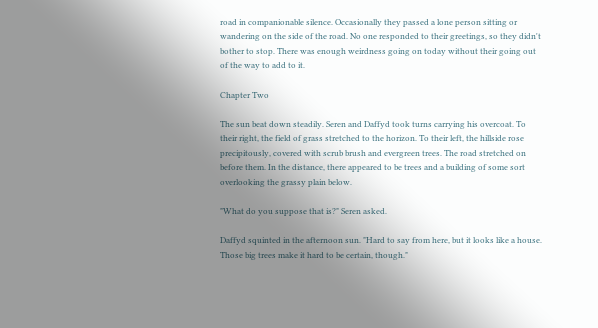road in companionable silence. Occasionally they passed a lone person sitting or wandering on the side of the road. No one responded to their greetings, so they didn't bother to stop. There was enough weirdness going on today without their going out of the way to add to it.

Chapter Two

The sun beat down steadily. Seren and Daffyd took turns carrying his overcoat. To their right, the field of grass stretched to the horizon. To their left, the hillside rose precipitously, covered with scrub brush and evergreen trees. The road stretched on before them. In the distance, there appeared to be trees and a building of some sort overlooking the grassy plain below.

"What do you suppose that is?" Seren asked.

Daffyd squinted in the afternoon sun. "Hard to say from here, but it looks like a house. Those big trees make it hard to be certain, though."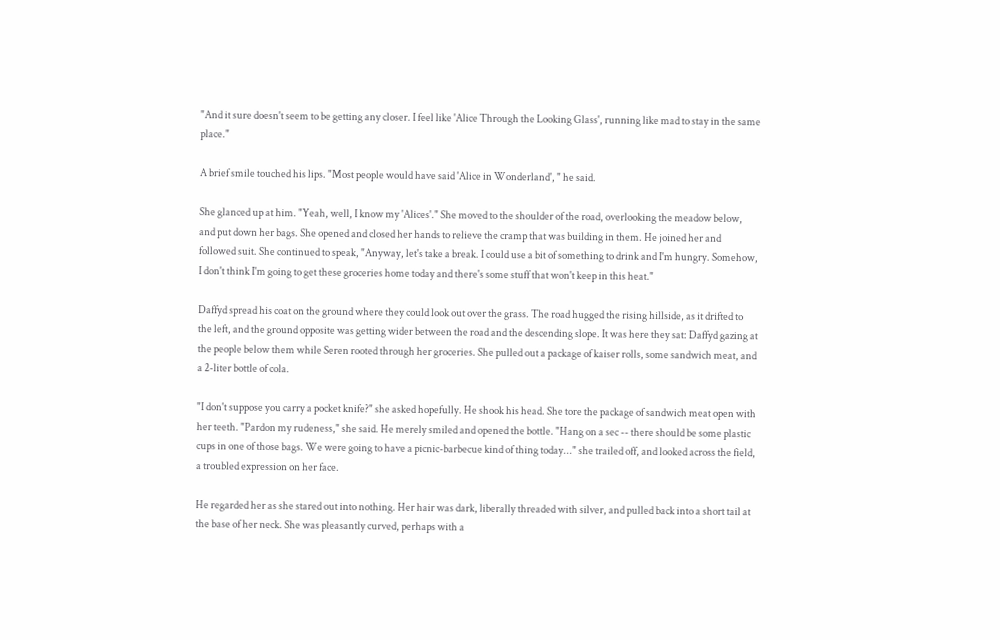"And it sure doesn't seem to be getting any closer. I feel like 'Alice Through the Looking Glass', running like mad to stay in the same place."

A brief smile touched his lips. "Most people would have said 'Alice in Wonderland', " he said.

She glanced up at him. "Yeah, well, I know my 'Alices'." She moved to the shoulder of the road, overlooking the meadow below, and put down her bags. She opened and closed her hands to relieve the cramp that was building in them. He joined her and followed suit. She continued to speak, "Anyway, let's take a break. I could use a bit of something to drink and I'm hungry. Somehow, I don't think I'm going to get these groceries home today and there's some stuff that won't keep in this heat."

Daffyd spread his coat on the ground where they could look out over the grass. The road hugged the rising hillside, as it drifted to the left, and the ground opposite was getting wider between the road and the descending slope. It was here they sat: Daffyd gazing at the people below them while Seren rooted through her groceries. She pulled out a package of kaiser rolls, some sandwich meat, and a 2-liter bottle of cola.

"I don't suppose you carry a pocket knife?" she asked hopefully. He shook his head. She tore the package of sandwich meat open with her teeth. "Pardon my rudeness," she said. He merely smiled and opened the bottle. "Hang on a sec -- there should be some plastic cups in one of those bags. We were going to have a picnic-barbecue kind of thing today..." she trailed off, and looked across the field, a troubled expression on her face.

He regarded her as she stared out into nothing. Her hair was dark, liberally threaded with silver, and pulled back into a short tail at the base of her neck. She was pleasantly curved, perhaps with a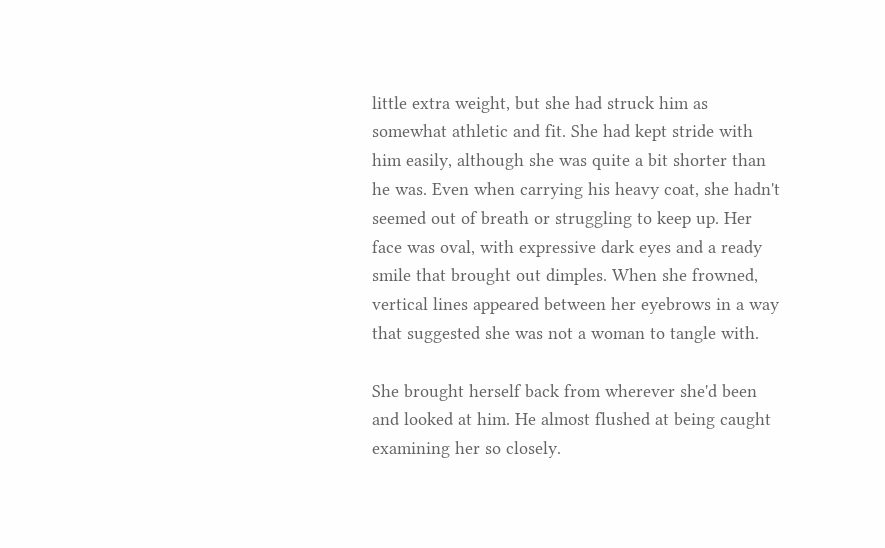little extra weight, but she had struck him as somewhat athletic and fit. She had kept stride with him easily, although she was quite a bit shorter than he was. Even when carrying his heavy coat, she hadn't seemed out of breath or struggling to keep up. Her face was oval, with expressive dark eyes and a ready smile that brought out dimples. When she frowned, vertical lines appeared between her eyebrows in a way that suggested she was not a woman to tangle with.

She brought herself back from wherever she'd been and looked at him. He almost flushed at being caught examining her so closely.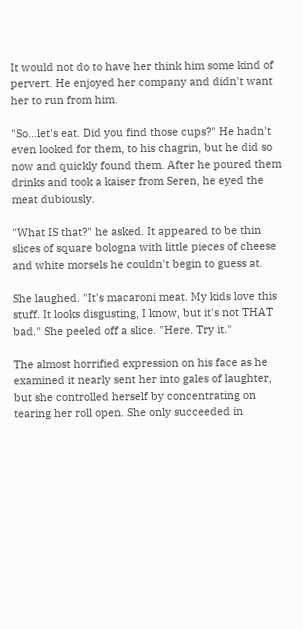It would not do to have her think him some kind of pervert. He enjoyed her company and didn't want her to run from him.

"So...let's eat. Did you find those cups?" He hadn't even looked for them, to his chagrin, but he did so now and quickly found them. After he poured them drinks and took a kaiser from Seren, he eyed the meat dubiously.

"What IS that?" he asked. It appeared to be thin slices of square bologna with little pieces of cheese and white morsels he couldn't begin to guess at.

She laughed. "It's macaroni meat. My kids love this stuff. It looks disgusting, I know, but it's not THAT bad." She peeled off a slice. "Here. Try it."

The almost horrified expression on his face as he examined it nearly sent her into gales of laughter, but she controlled herself by concentrating on tearing her roll open. She only succeeded in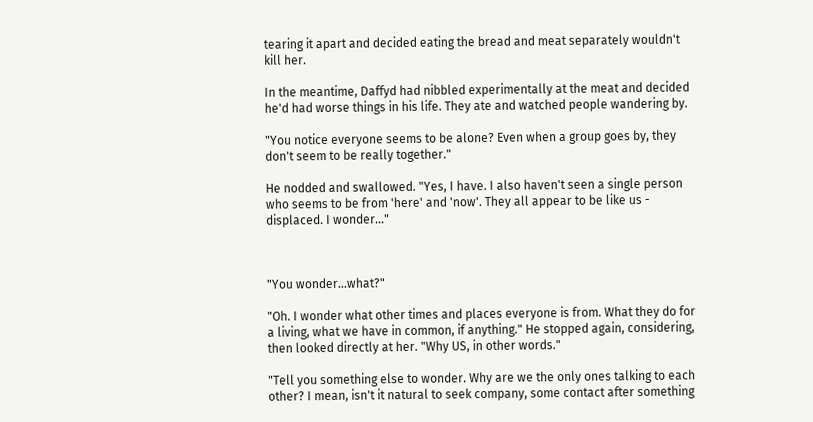tearing it apart and decided eating the bread and meat separately wouldn't kill her.

In the meantime, Daffyd had nibbled experimentally at the meat and decided he'd had worse things in his life. They ate and watched people wandering by.

"You notice everyone seems to be alone? Even when a group goes by, they don't seem to be really together."

He nodded and swallowed. "Yes, I have. I also haven't seen a single person who seems to be from 'here' and 'now'. They all appear to be like us - displaced. I wonder..."



"You wonder...what?"

"Oh. I wonder what other times and places everyone is from. What they do for a living, what we have in common, if anything." He stopped again, considering, then looked directly at her. "Why US, in other words."

"Tell you something else to wonder. Why are we the only ones talking to each other? I mean, isn't it natural to seek company, some contact after something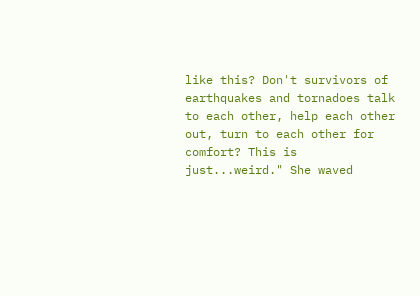like this? Don't survivors of earthquakes and tornadoes talk to each other, help each other out, turn to each other for comfort? This is just...weird." She waved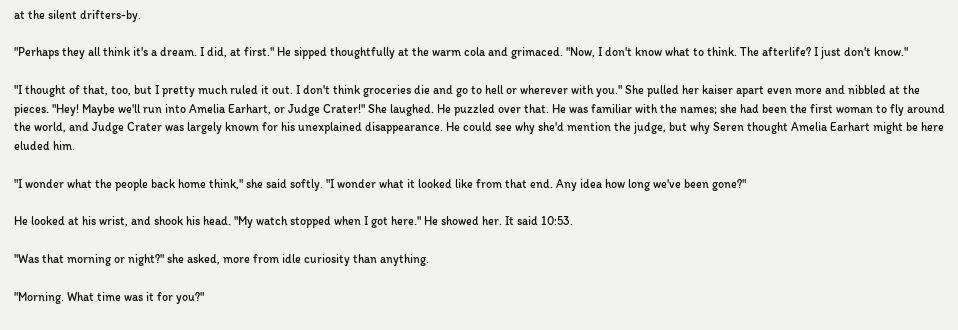at the silent drifters-by.

"Perhaps they all think it's a dream. I did, at first." He sipped thoughtfully at the warm cola and grimaced. "Now, I don't know what to think. The afterlife? I just don't know."

"I thought of that, too, but I pretty much ruled it out. I don't think groceries die and go to hell or wherever with you." She pulled her kaiser apart even more and nibbled at the pieces. "Hey! Maybe we'll run into Amelia Earhart, or Judge Crater!" She laughed. He puzzled over that. He was familiar with the names; she had been the first woman to fly around the world, and Judge Crater was largely known for his unexplained disappearance. He could see why she'd mention the judge, but why Seren thought Amelia Earhart might be here eluded him.

"I wonder what the people back home think," she said softly. "I wonder what it looked like from that end. Any idea how long we've been gone?"

He looked at his wrist, and shook his head. "My watch stopped when I got here." He showed her. It said 10:53.

"Was that morning or night?" she asked, more from idle curiosity than anything.

"Morning. What time was it for you?"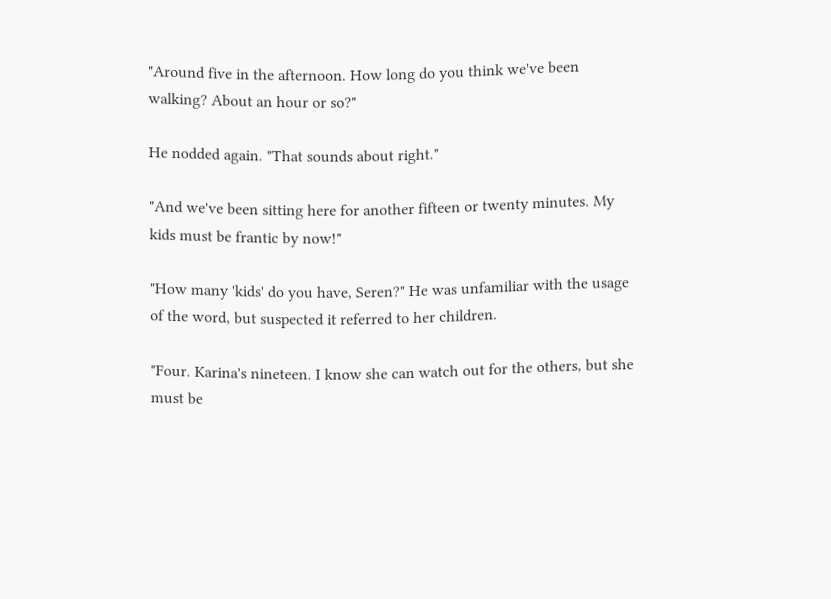"Around five in the afternoon. How long do you think we've been walking? About an hour or so?"

He nodded again. "That sounds about right."

"And we've been sitting here for another fifteen or twenty minutes. My kids must be frantic by now!"

"How many 'kids' do you have, Seren?" He was unfamiliar with the usage of the word, but suspected it referred to her children.

"Four. Karina's nineteen. I know she can watch out for the others, but she must be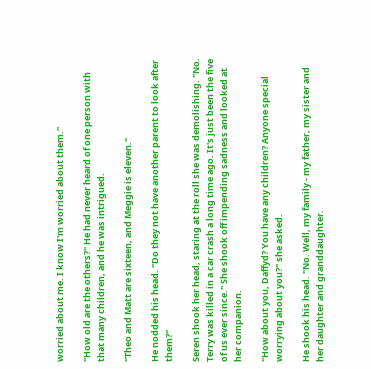worried about me. I know I'm worried about them."

"How old are the others?" He had never heard of one person with that many children, and he was intrigued.

"Theo and Matt are sixteen, and Meggie is eleven."

He nodded his head. "Do they not have another parent to look after them?"

Seren shook her head, staring at the roll she was demolishing. "No. Terry was killed in a car crash a long time ago. It's just been the five of us ever since." She shook off impending sadness and looked at her companion.

"How about you, Daffyd? You have any children? Anyone special worrying about you?" she asked.

He shook his head. "No. Well, my family - my father, my sister and her daughter and granddaughter.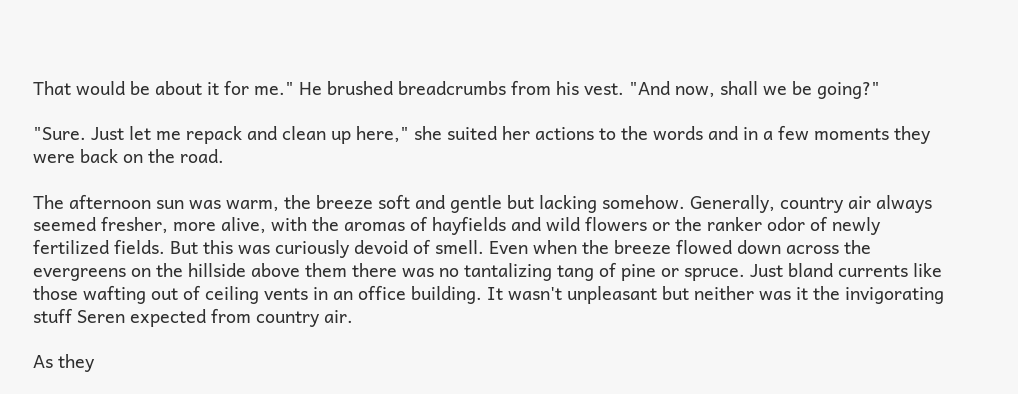That would be about it for me." He brushed breadcrumbs from his vest. "And now, shall we be going?"

"Sure. Just let me repack and clean up here," she suited her actions to the words and in a few moments they were back on the road.

The afternoon sun was warm, the breeze soft and gentle but lacking somehow. Generally, country air always seemed fresher, more alive, with the aromas of hayfields and wild flowers or the ranker odor of newly fertilized fields. But this was curiously devoid of smell. Even when the breeze flowed down across the evergreens on the hillside above them there was no tantalizing tang of pine or spruce. Just bland currents like those wafting out of ceiling vents in an office building. It wasn't unpleasant but neither was it the invigorating stuff Seren expected from country air.

As they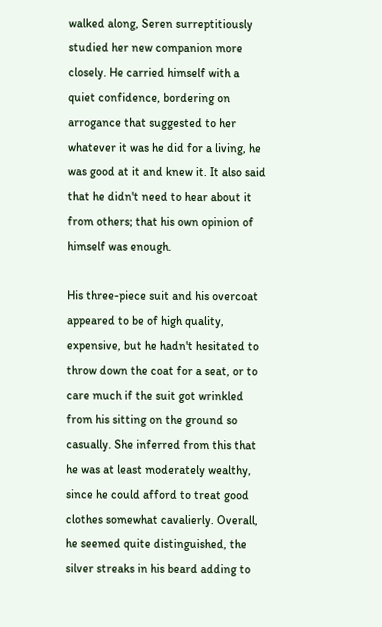walked along, Seren surreptitiously studied her new companion more closely. He carried himself with a quiet confidence, bordering on arrogance that suggested to her whatever it was he did for a living, he was good at it and knew it. It also said that he didn't need to hear about it from others; that his own opinion of himself was enough.

His three-piece suit and his overcoat appeared to be of high quality, expensive, but he hadn't hesitated to throw down the coat for a seat, or to care much if the suit got wrinkled from his sitting on the ground so casually. She inferred from this that he was at least moderately wealthy, since he could afford to treat good clothes somewhat cavalierly. Overall, he seemed quite distinguished, the silver streaks in his beard adding to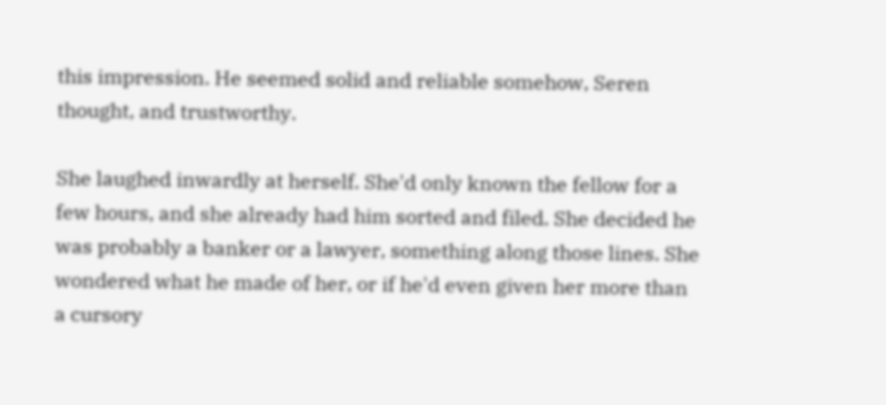this impression. He seemed solid and reliable somehow, Seren thought, and trustworthy.

She laughed inwardly at herself. She'd only known the fellow for a few hours, and she already had him sorted and filed. She decided he was probably a banker or a lawyer, something along those lines. She wondered what he made of her, or if he'd even given her more than a cursory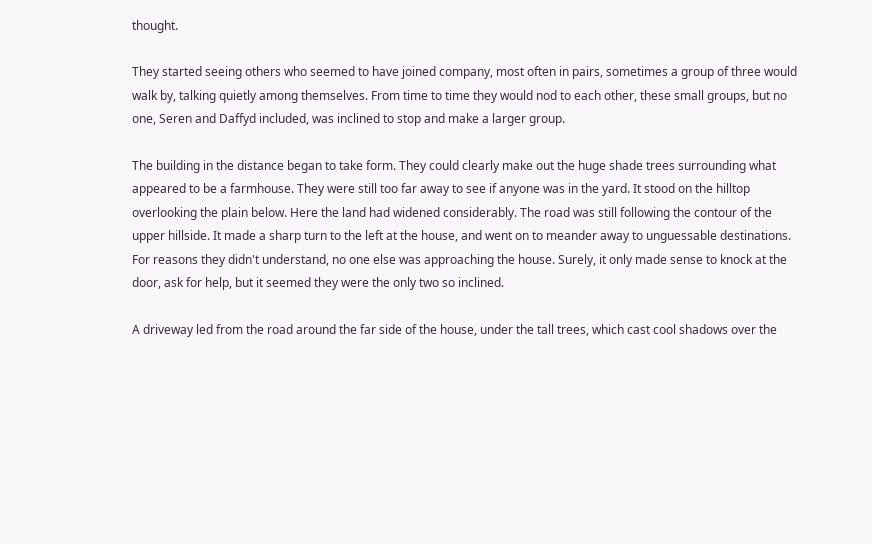thought.

They started seeing others who seemed to have joined company, most often in pairs, sometimes a group of three would walk by, talking quietly among themselves. From time to time they would nod to each other, these small groups, but no one, Seren and Daffyd included, was inclined to stop and make a larger group.

The building in the distance began to take form. They could clearly make out the huge shade trees surrounding what appeared to be a farmhouse. They were still too far away to see if anyone was in the yard. It stood on the hilltop overlooking the plain below. Here the land had widened considerably. The road was still following the contour of the upper hillside. It made a sharp turn to the left at the house, and went on to meander away to unguessable destinations. For reasons they didn't understand, no one else was approaching the house. Surely, it only made sense to knock at the door, ask for help, but it seemed they were the only two so inclined.

A driveway led from the road around the far side of the house, under the tall trees, which cast cool shadows over the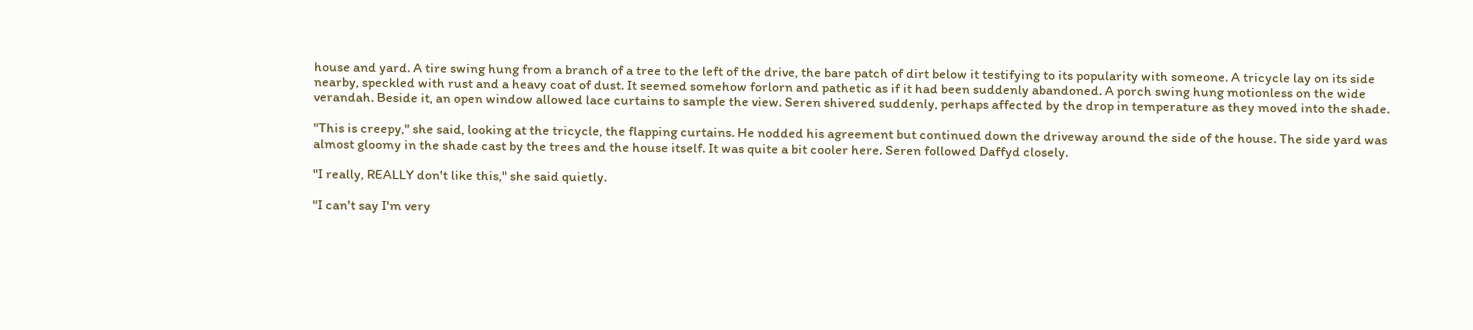house and yard. A tire swing hung from a branch of a tree to the left of the drive, the bare patch of dirt below it testifying to its popularity with someone. A tricycle lay on its side nearby, speckled with rust and a heavy coat of dust. It seemed somehow forlorn and pathetic as if it had been suddenly abandoned. A porch swing hung motionless on the wide verandah. Beside it, an open window allowed lace curtains to sample the view. Seren shivered suddenly, perhaps affected by the drop in temperature as they moved into the shade.

"This is creepy," she said, looking at the tricycle, the flapping curtains. He nodded his agreement but continued down the driveway around the side of the house. The side yard was almost gloomy in the shade cast by the trees and the house itself. It was quite a bit cooler here. Seren followed Daffyd closely.

"I really, REALLY don't like this," she said quietly.

"I can't say I'm very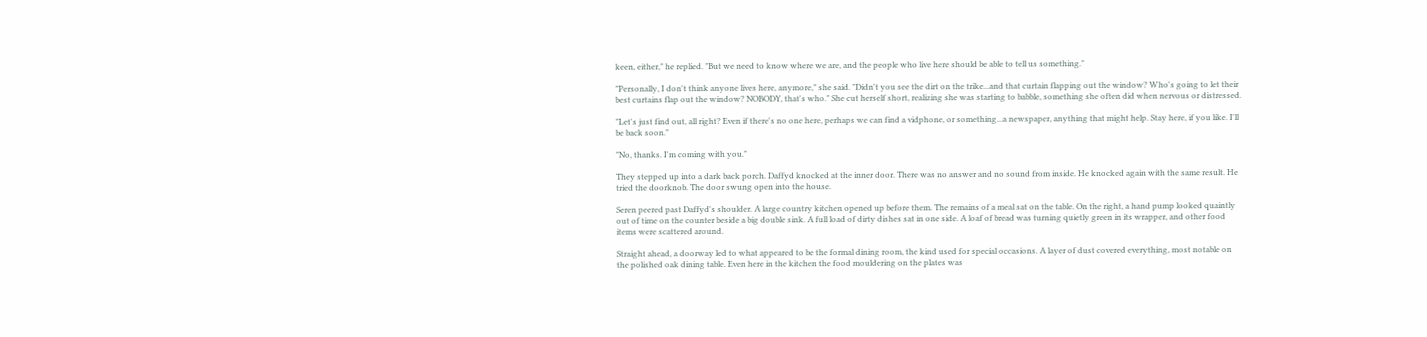keen, either," he replied. "But we need to know where we are, and the people who live here should be able to tell us something."

"Personally, I don't think anyone lives here, anymore," she said. "Didn't you see the dirt on the trike...and that curtain flapping out the window? Who's going to let their best curtains flap out the window? NOBODY, that's who." She cut herself short, realizing she was starting to babble, something she often did when nervous or distressed.

"Let's just find out, all right? Even if there's no one here, perhaps we can find a vidphone, or something...a newspaper, anything that might help. Stay here, if you like. I'll be back soon."

"No, thanks. I'm coming with you."

They stepped up into a dark back porch. Daffyd knocked at the inner door. There was no answer and no sound from inside. He knocked again with the same result. He tried the doorknob. The door swung open into the house.

Seren peered past Daffyd's shoulder. A large country kitchen opened up before them. The remains of a meal sat on the table. On the right, a hand pump looked quaintly out of time on the counter beside a big double sink. A full load of dirty dishes sat in one side. A loaf of bread was turning quietly green in its wrapper, and other food items were scattered around.

Straight ahead, a doorway led to what appeared to be the formal dining room, the kind used for special occasions. A layer of dust covered everything, most notable on the polished oak dining table. Even here in the kitchen the food mouldering on the plates was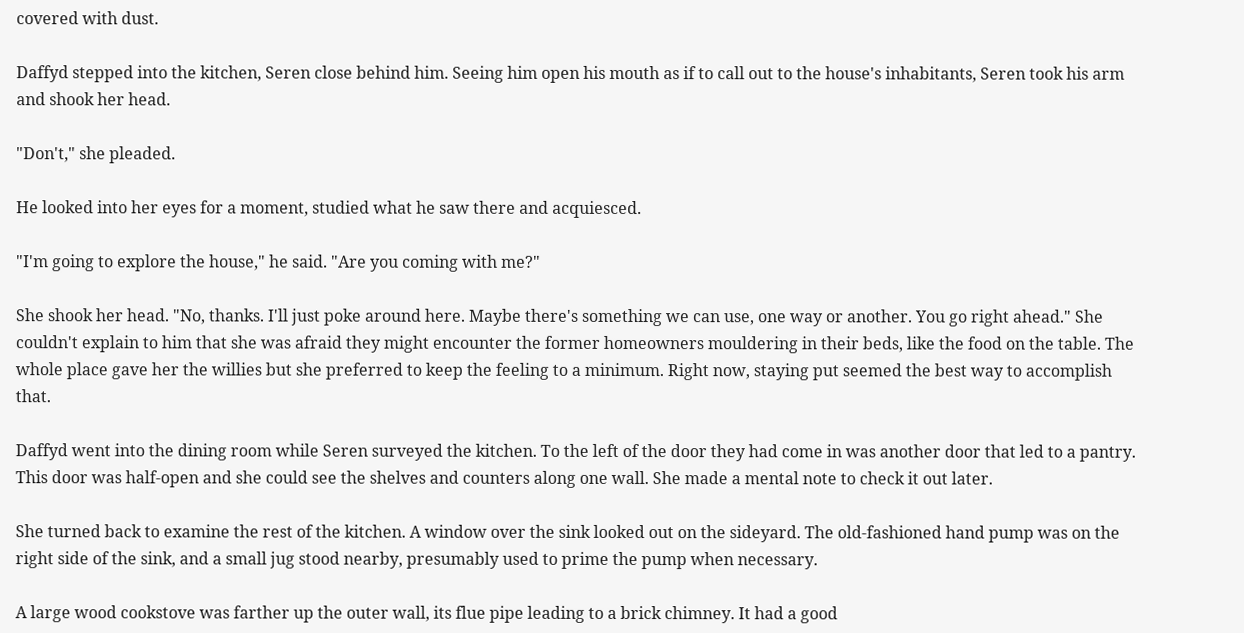covered with dust.

Daffyd stepped into the kitchen, Seren close behind him. Seeing him open his mouth as if to call out to the house's inhabitants, Seren took his arm and shook her head.

"Don't," she pleaded.

He looked into her eyes for a moment, studied what he saw there and acquiesced.

"I'm going to explore the house," he said. "Are you coming with me?"

She shook her head. "No, thanks. I'll just poke around here. Maybe there's something we can use, one way or another. You go right ahead." She couldn't explain to him that she was afraid they might encounter the former homeowners mouldering in their beds, like the food on the table. The whole place gave her the willies but she preferred to keep the feeling to a minimum. Right now, staying put seemed the best way to accomplish that.

Daffyd went into the dining room while Seren surveyed the kitchen. To the left of the door they had come in was another door that led to a pantry. This door was half-open and she could see the shelves and counters along one wall. She made a mental note to check it out later.

She turned back to examine the rest of the kitchen. A window over the sink looked out on the sideyard. The old-fashioned hand pump was on the right side of the sink, and a small jug stood nearby, presumably used to prime the pump when necessary.

A large wood cookstove was farther up the outer wall, its flue pipe leading to a brick chimney. It had a good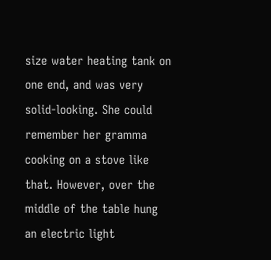size water heating tank on one end, and was very solid-looking. She could remember her gramma cooking on a stove like that. However, over the middle of the table hung an electric light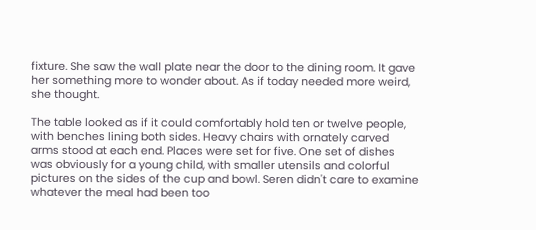fixture. She saw the wall plate near the door to the dining room. It gave her something more to wonder about. As if today needed more weird, she thought.

The table looked as if it could comfortably hold ten or twelve people, with benches lining both sides. Heavy chairs with ornately carved arms stood at each end. Places were set for five. One set of dishes was obviously for a young child, with smaller utensils and colorful pictures on the sides of the cup and bowl. Seren didn't care to examine whatever the meal had been too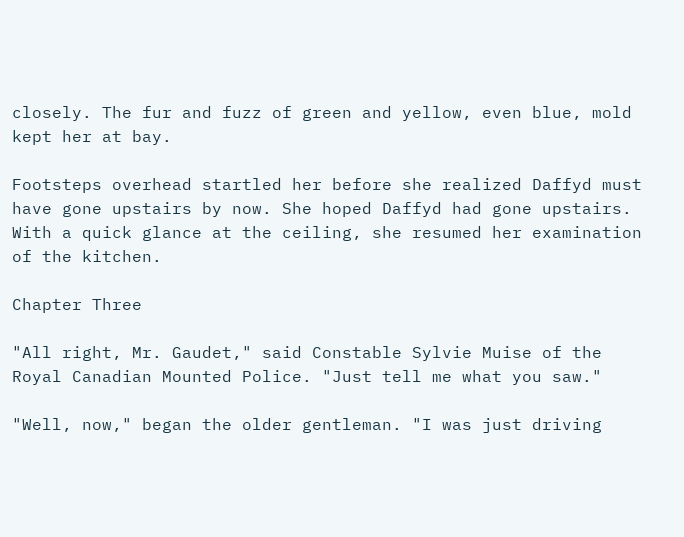closely. The fur and fuzz of green and yellow, even blue, mold kept her at bay.

Footsteps overhead startled her before she realized Daffyd must have gone upstairs by now. She hoped Daffyd had gone upstairs. With a quick glance at the ceiling, she resumed her examination of the kitchen.

Chapter Three

"All right, Mr. Gaudet," said Constable Sylvie Muise of the Royal Canadian Mounted Police. "Just tell me what you saw."

"Well, now," began the older gentleman. "I was just driving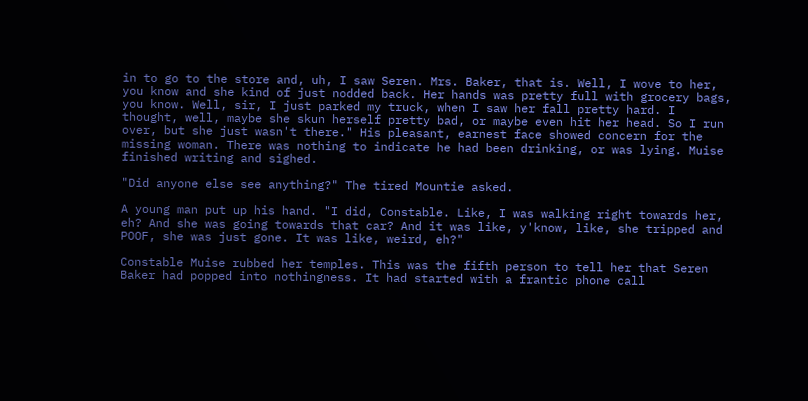in to go to the store and, uh, I saw Seren. Mrs. Baker, that is. Well, I wove to her, you know and she kind of just nodded back. Her hands was pretty full with grocery bags, you know. Well, sir, I just parked my truck, when I saw her fall pretty hard. I thought, well, maybe she skun herself pretty bad, or maybe even hit her head. So I run over, but she just wasn't there." His pleasant, earnest face showed concern for the missing woman. There was nothing to indicate he had been drinking, or was lying. Muise finished writing and sighed.

"Did anyone else see anything?" The tired Mountie asked.

A young man put up his hand. "I did, Constable. Like, I was walking right towards her, eh? And she was going towards that car? And it was like, y'know, like, she tripped and POOF, she was just gone. It was like, weird, eh?"

Constable Muise rubbed her temples. This was the fifth person to tell her that Seren Baker had popped into nothingness. It had started with a frantic phone call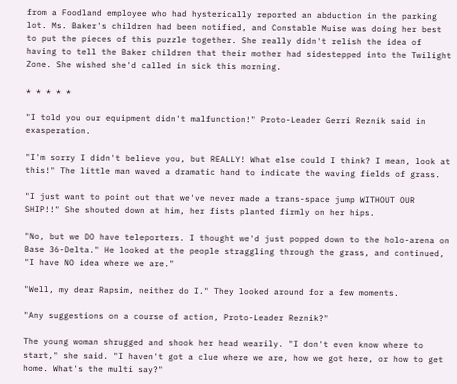from a Foodland employee who had hysterically reported an abduction in the parking lot. Ms. Baker's children had been notified, and Constable Muise was doing her best to put the pieces of this puzzle together. She really didn't relish the idea of having to tell the Baker children that their mother had sidestepped into the Twilight Zone. She wished she'd called in sick this morning.

* * * * *

"I told you our equipment didn't malfunction!" Proto-Leader Gerri Reznik said in exasperation.

"I'm sorry I didn't believe you, but REALLY! What else could I think? I mean, look at this!" The little man waved a dramatic hand to indicate the waving fields of grass.

"I just want to point out that we've never made a trans-space jump WITHOUT OUR SHIP!!" She shouted down at him, her fists planted firmly on her hips.

"No, but we DO have teleporters. I thought we'd just popped down to the holo-arena on Base 36-Delta." He looked at the people straggling through the grass, and continued, "I have NO idea where we are."

"Well, my dear Rapsim, neither do I." They looked around for a few moments.

"Any suggestions on a course of action, Proto-Leader Reznik?"

The young woman shrugged and shook her head wearily. "I don't even know where to start," she said. "I haven't got a clue where we are, how we got here, or how to get home. What's the multi say?"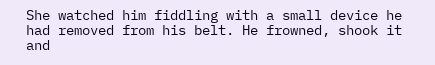She watched him fiddling with a small device he had removed from his belt. He frowned, shook it and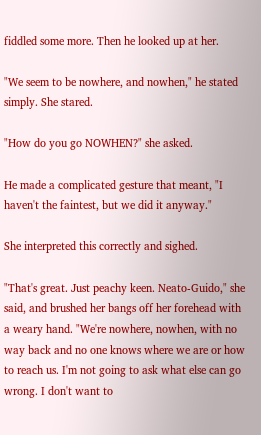fiddled some more. Then he looked up at her.

"We seem to be nowhere, and nowhen," he stated simply. She stared.

"How do you go NOWHEN?" she asked.

He made a complicated gesture that meant, "I haven't the faintest, but we did it anyway."

She interpreted this correctly and sighed.

"That's great. Just peachy keen. Neato-Guido," she said, and brushed her bangs off her forehead with a weary hand. "We're nowhere, nowhen, with no way back and no one knows where we are or how to reach us. I'm not going to ask what else can go wrong. I don't want to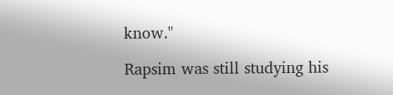know."

Rapsim was still studying his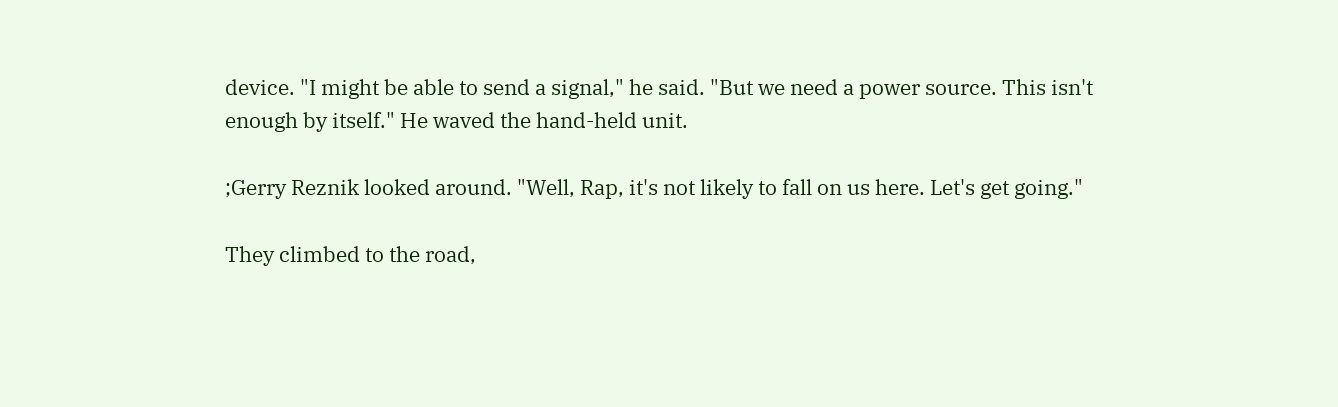device. "I might be able to send a signal," he said. "But we need a power source. This isn't enough by itself." He waved the hand-held unit.

;Gerry Reznik looked around. "Well, Rap, it's not likely to fall on us here. Let's get going."

They climbed to the road,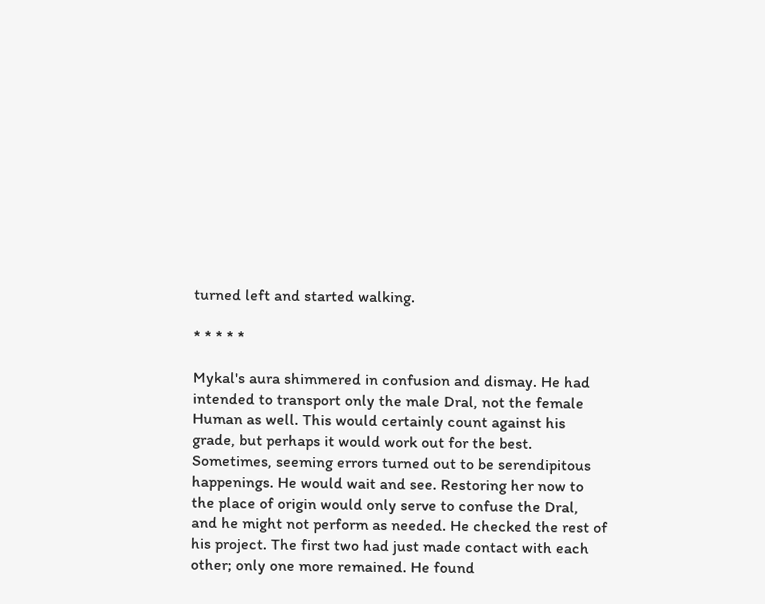turned left and started walking.

* * * * *

Mykal's aura shimmered in confusion and dismay. He had intended to transport only the male Dral, not the female Human as well. This would certainly count against his grade, but perhaps it would work out for the best. Sometimes, seeming errors turned out to be serendipitous happenings. He would wait and see. Restoring her now to the place of origin would only serve to confuse the Dral, and he might not perform as needed. He checked the rest of his project. The first two had just made contact with each other; only one more remained. He found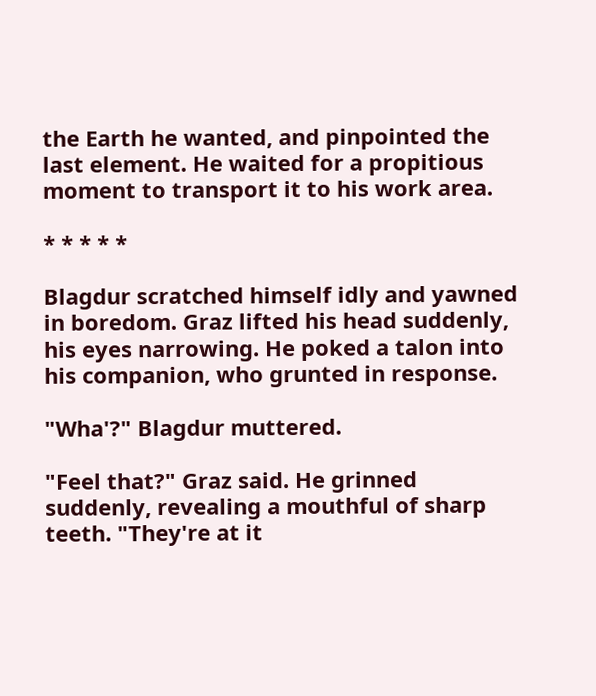the Earth he wanted, and pinpointed the last element. He waited for a propitious moment to transport it to his work area.

* * * * *

Blagdur scratched himself idly and yawned in boredom. Graz lifted his head suddenly, his eyes narrowing. He poked a talon into his companion, who grunted in response.

"Wha'?" Blagdur muttered.

"Feel that?" Graz said. He grinned suddenly, revealing a mouthful of sharp teeth. "They're at it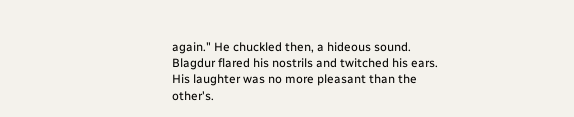again." He chuckled then, a hideous sound. Blagdur flared his nostrils and twitched his ears. His laughter was no more pleasant than the other's.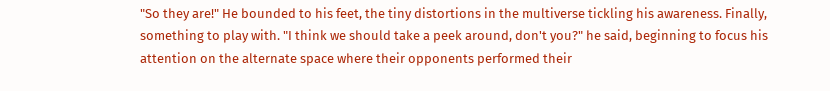"So they are!" He bounded to his feet, the tiny distortions in the multiverse tickling his awareness. Finally, something to play with. "I think we should take a peek around, don't you?" he said, beginning to focus his attention on the alternate space where their opponents performed their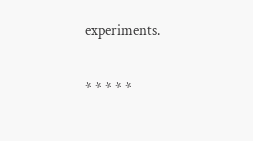experiments.

* * * * *